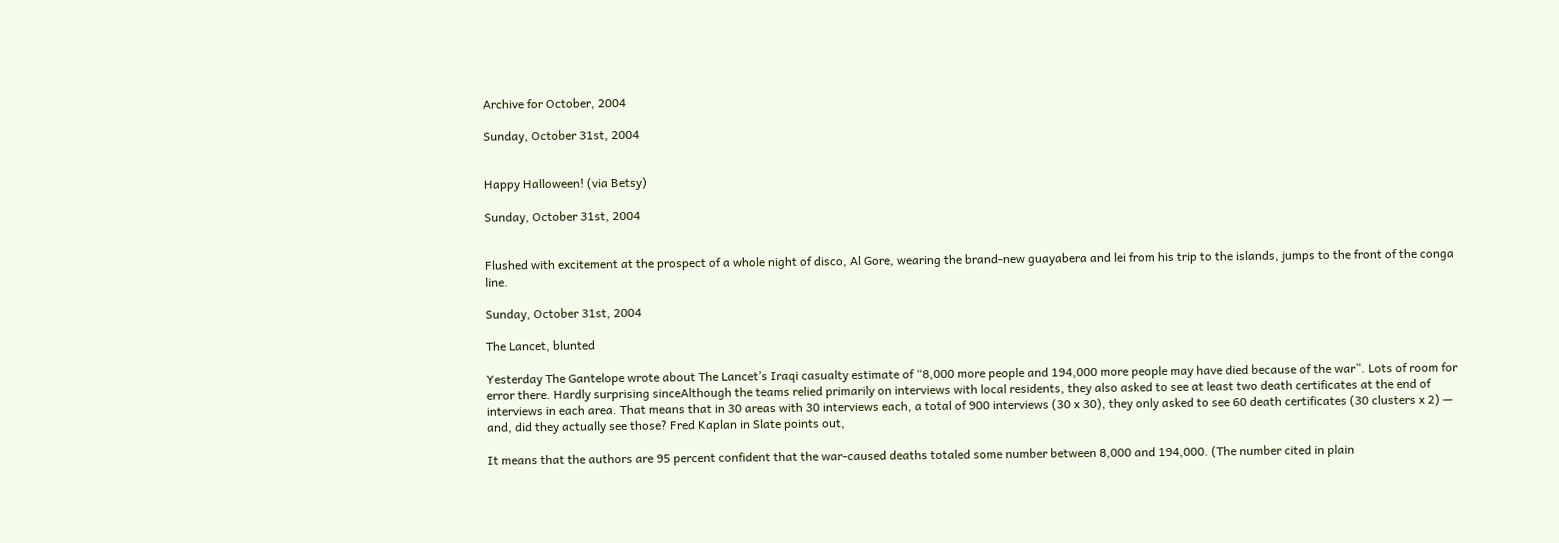Archive for October, 2004

Sunday, October 31st, 2004


Happy Halloween! (via Betsy)

Sunday, October 31st, 2004


Flushed with excitement at the prospect of a whole night of disco, Al Gore, wearing the brand-new guayabera and lei from his trip to the islands, jumps to the front of the conga line.

Sunday, October 31st, 2004

The Lancet, blunted

Yesterday The Gantelope wrote about The Lancet’s Iraqi casualty estimate of “8,000 more people and 194,000 more people may have died because of the war”. Lots of room for error there. Hardly surprising sinceAlthough the teams relied primarily on interviews with local residents, they also asked to see at least two death certificates at the end of interviews in each area. That means that in 30 areas with 30 interviews each, a total of 900 interviews (30 x 30), they only asked to see 60 death certificates (30 clusters x 2) — and, did they actually see those? Fred Kaplan in Slate points out,

It means that the authors are 95 percent confident that the war-caused deaths totaled some number between 8,000 and 194,000. (The number cited in plain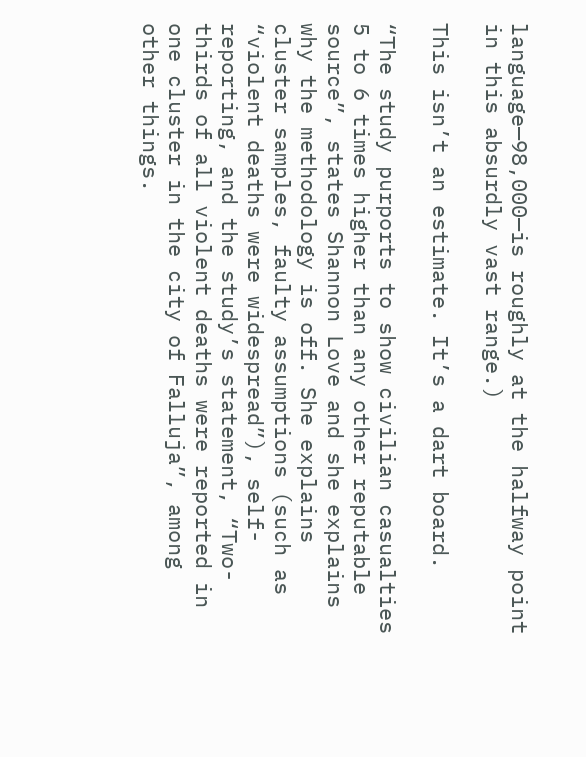language—98,000—is roughly at the halfway point in this absurdly vast range.)

This isn’t an estimate. It’s a dart board.

“The study purports to show civilian casualties 5 to 6 times higher than any other reputable source”, states Shannon Love and she explains why the methodology is off. She explains cluster samples, faulty assumptions (such as “violent deaths were widespread”), self-reporting, and the study’s statement, “Two-thirds of all violent deaths were reported in one cluster in the city of Falluja”, among other things.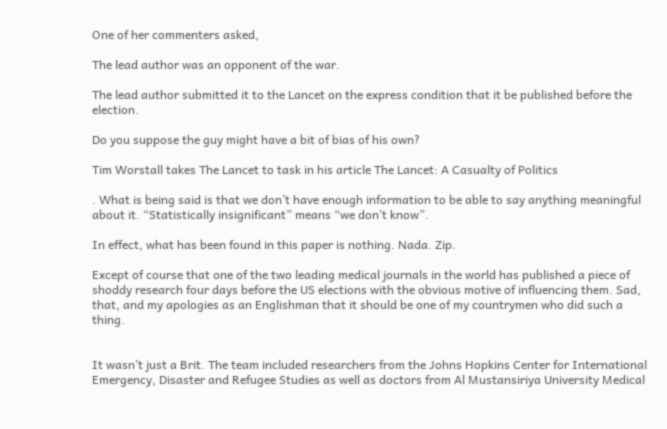One of her commenters asked,

The lead author was an opponent of the war.

The lead author submitted it to the Lancet on the express condition that it be published before the election.

Do you suppose the guy might have a bit of bias of his own?

Tim Worstall takes The Lancet to task in his article The Lancet: A Casualty of Politics

. What is being said is that we don’t have enough information to be able to say anything meaningful about it. “Statistically insignificant” means “we don’t know”.

In effect, what has been found in this paper is nothing. Nada. Zip.

Except of course that one of the two leading medical journals in the world has published a piece of shoddy research four days before the US elections with the obvious motive of influencing them. Sad, that, and my apologies as an Englishman that it should be one of my countrymen who did such a thing.


It wasn’t just a Brit. The team included researchers from the Johns Hopkins Center for International Emergency, Disaster and Refugee Studies as well as doctors from Al Mustansiriya University Medical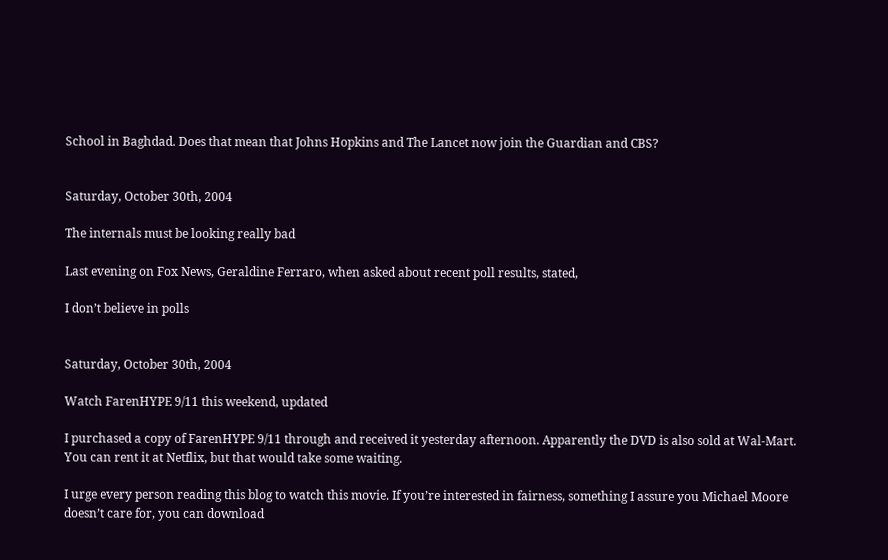School in Baghdad. Does that mean that Johns Hopkins and The Lancet now join the Guardian and CBS?


Saturday, October 30th, 2004

The internals must be looking really bad

Last evening on Fox News, Geraldine Ferraro, when asked about recent poll results, stated,

I don’t believe in polls


Saturday, October 30th, 2004

Watch FarenHYPE 9/11 this weekend, updated

I purchased a copy of FarenHYPE 9/11 through and received it yesterday afternoon. Apparently the DVD is also sold at Wal-Mart. You can rent it at Netflix, but that would take some waiting.

I urge every person reading this blog to watch this movie. If you’re interested in fairness, something I assure you Michael Moore doesn’t care for, you can download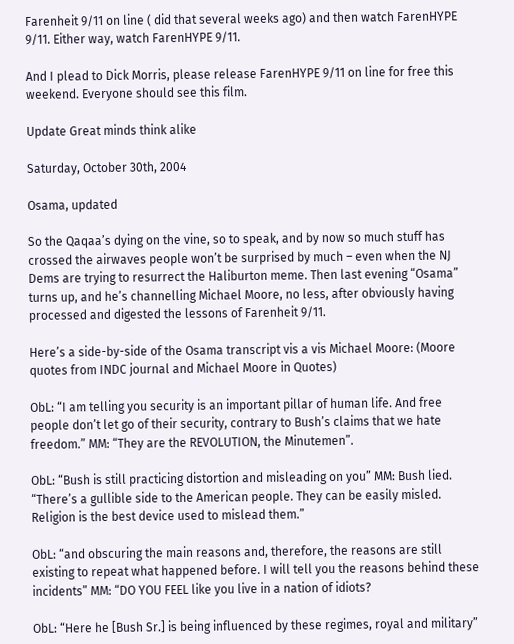Farenheit 9/11 on line ( did that several weeks ago) and then watch FarenHYPE 9/11. Either way, watch FarenHYPE 9/11.

And I plead to Dick Morris, please release FarenHYPE 9/11 on line for free this weekend. Everyone should see this film.

Update Great minds think alike

Saturday, October 30th, 2004

Osama, updated

So the Qaqaa’s dying on the vine, so to speak, and by now so much stuff has crossed the airwaves people won’t be surprised by much – even when the NJ Dems are trying to resurrect the Haliburton meme. Then last evening “Osama” turns up, and he’s channelling Michael Moore, no less, after obviously having processed and digested the lessons of Farenheit 9/11.

Here’s a side-by-side of the Osama transcript vis a vis Michael Moore: (Moore quotes from INDC journal and Michael Moore in Quotes)

ObL: “I am telling you security is an important pillar of human life. And free people don’t let go of their security, contrary to Bush’s claims that we hate freedom.” MM: “They are the REVOLUTION, the Minutemen”.

ObL: “Bush is still practicing distortion and misleading on you” MM: Bush lied. “There’s a gullible side to the American people. They can be easily misled. Religion is the best device used to mislead them.”

ObL: “and obscuring the main reasons and, therefore, the reasons are still existing to repeat what happened before. I will tell you the reasons behind these incidents” MM: “DO YOU FEEL like you live in a nation of idiots?

ObL: “Here he [Bush Sr.] is being influenced by these regimes, royal and military”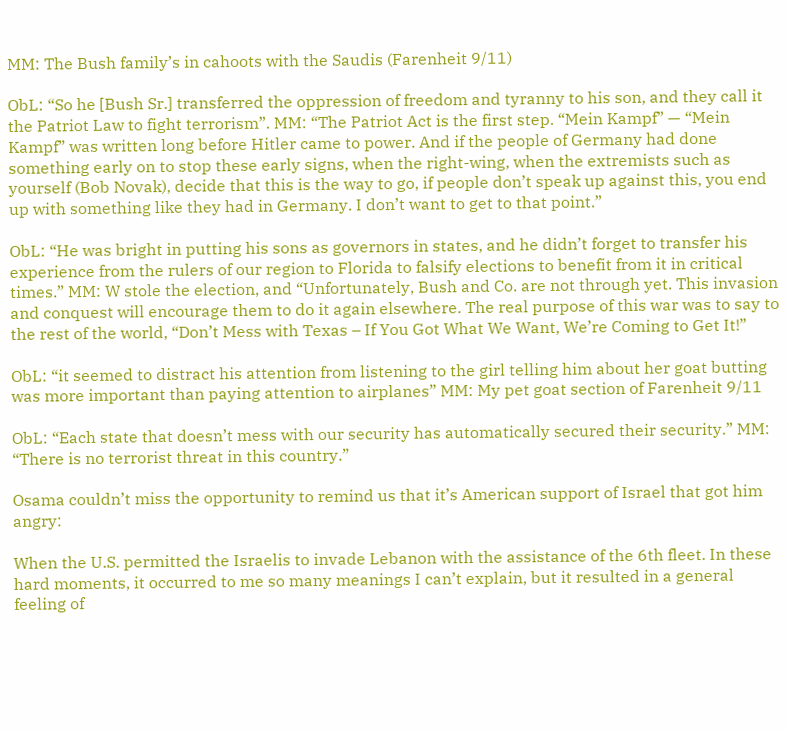MM: The Bush family’s in cahoots with the Saudis (Farenheit 9/11)

ObL: “So he [Bush Sr.] transferred the oppression of freedom and tyranny to his son, and they call it the Patriot Law to fight terrorism”. MM: “The Patriot Act is the first step. “Mein Kampf” — “Mein Kampf” was written long before Hitler came to power. And if the people of Germany had done something early on to stop these early signs, when the right-wing, when the extremists such as yourself (Bob Novak), decide that this is the way to go, if people don’t speak up against this, you end up with something like they had in Germany. I don’t want to get to that point.”

ObL: “He was bright in putting his sons as governors in states, and he didn’t forget to transfer his experience from the rulers of our region to Florida to falsify elections to benefit from it in critical times.” MM: W stole the election, and “Unfortunately, Bush and Co. are not through yet. This invasion and conquest will encourage them to do it again elsewhere. The real purpose of this war was to say to the rest of the world, “Don’t Mess with Texas – If You Got What We Want, We’re Coming to Get It!”

ObL: “it seemed to distract his attention from listening to the girl telling him about her goat butting was more important than paying attention to airplanes” MM: My pet goat section of Farenheit 9/11

ObL: “Each state that doesn’t mess with our security has automatically secured their security.” MM: “There is no terrorist threat in this country.”

Osama couldn’t miss the opportunity to remind us that it’s American support of Israel that got him angry:

When the U.S. permitted the Israelis to invade Lebanon with the assistance of the 6th fleet. In these hard moments, it occurred to me so many meanings I can’t explain, but it resulted in a general feeling of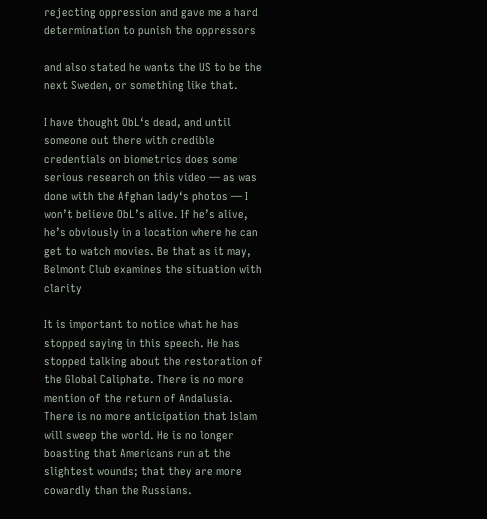rejecting oppression and gave me a hard determination to punish the oppressors

and also stated he wants the US to be the next Sweden, or something like that.

I have thought ObL‘s dead, and until someone out there with credible credentials on biometrics does some serious research on this video — as was done with the Afghan lady‘s photos — I won’t believe ObL’s alive. If he’s alive, he’s obviously in a location where he can get to watch movies. Be that as it may, Belmont Club examines the situation with clarity

It is important to notice what he has stopped saying in this speech. He has stopped talking about the restoration of the Global Caliphate. There is no more mention of the return of Andalusia. There is no more anticipation that Islam will sweep the world. He is no longer boasting that Americans run at the slightest wounds; that they are more cowardly than the Russians.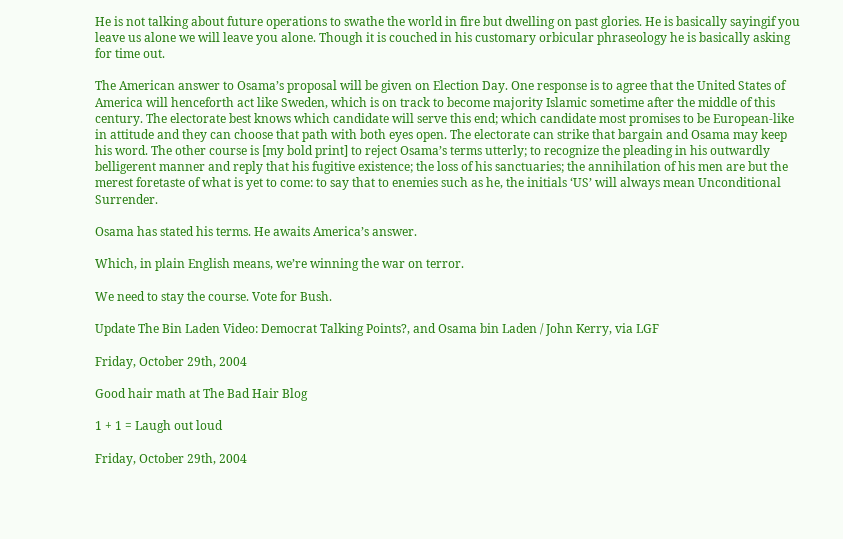He is not talking about future operations to swathe the world in fire but dwelling on past glories. He is basically sayingif you leave us alone we will leave you alone. Though it is couched in his customary orbicular phraseology he is basically asking for time out.

The American answer to Osama’s proposal will be given on Election Day. One response is to agree that the United States of America will henceforth act like Sweden, which is on track to become majority Islamic sometime after the middle of this century. The electorate best knows which candidate will serve this end; which candidate most promises to be European-like in attitude and they can choose that path with both eyes open. The electorate can strike that bargain and Osama may keep his word. The other course is [my bold print] to reject Osama’s terms utterly; to recognize the pleading in his outwardly belligerent manner and reply that his fugitive existence; the loss of his sanctuaries; the annihilation of his men are but the merest foretaste of what is yet to come: to say that to enemies such as he, the initials ‘US’ will always mean Unconditional Surrender.

Osama has stated his terms. He awaits America’s answer.

Which, in plain English means, we’re winning the war on terror.

We need to stay the course. Vote for Bush.

Update The Bin Laden Video: Democrat Talking Points?, and Osama bin Laden / John Kerry, via LGF

Friday, October 29th, 2004

Good hair math at The Bad Hair Blog

1 + 1 = Laugh out loud

Friday, October 29th, 2004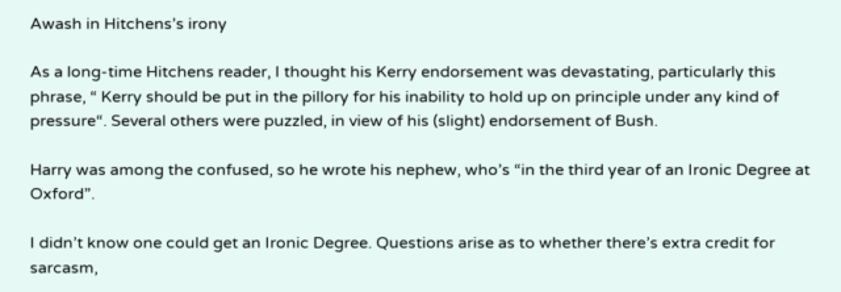Awash in Hitchens’s irony

As a long-time Hitchens reader, I thought his Kerry endorsement was devastating, particularly this phrase, “ Kerry should be put in the pillory for his inability to hold up on principle under any kind of pressure“. Several others were puzzled, in view of his (slight) endorsement of Bush.

Harry was among the confused, so he wrote his nephew, who’s “in the third year of an Ironic Degree at Oxford”.

I didn’t know one could get an Ironic Degree. Questions arise as to whether there’s extra credit for sarcasm,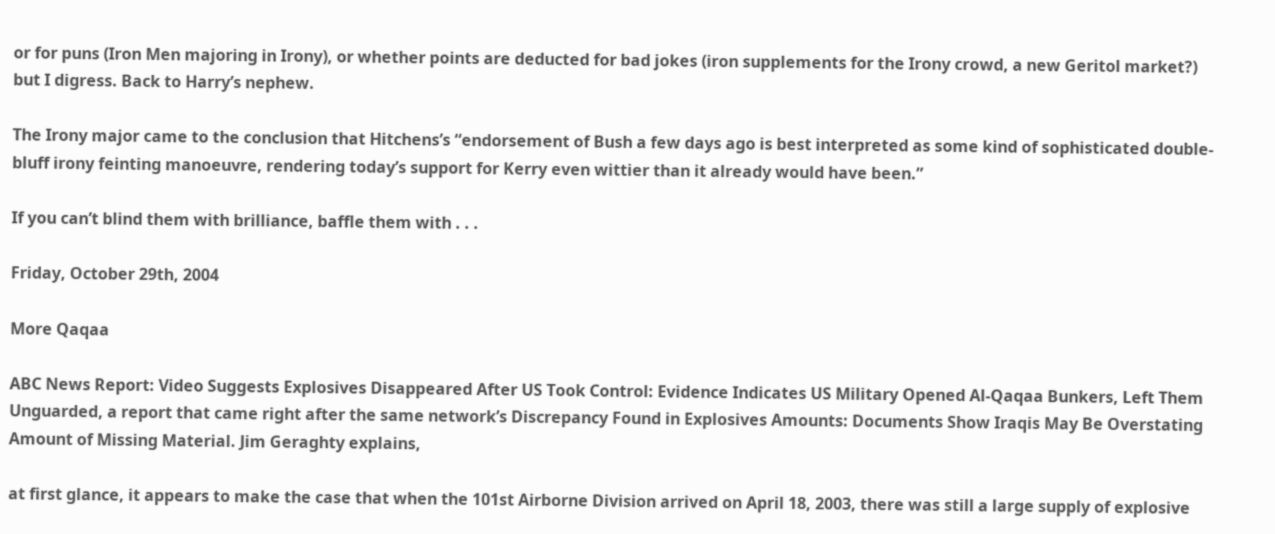or for puns (Iron Men majoring in Irony), or whether points are deducted for bad jokes (iron supplements for the Irony crowd, a new Geritol market?) but I digress. Back to Harry’s nephew.

The Irony major came to the conclusion that Hitchens’s “endorsement of Bush a few days ago is best interpreted as some kind of sophisticated double-bluff irony feinting manoeuvre, rendering today’s support for Kerry even wittier than it already would have been.”

If you can’t blind them with brilliance, baffle them with . . .

Friday, October 29th, 2004

More Qaqaa

ABC News Report: Video Suggests Explosives Disappeared After US Took Control: Evidence Indicates US Military Opened Al-Qaqaa Bunkers, Left Them Unguarded, a report that came right after the same network’s Discrepancy Found in Explosives Amounts: Documents Show Iraqis May Be Overstating Amount of Missing Material. Jim Geraghty explains,

at first glance, it appears to make the case that when the 101st Airborne Division arrived on April 18, 2003, there was still a large supply of explosive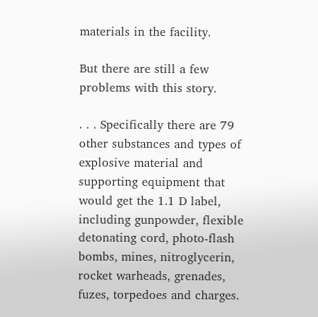materials in the facility.

But there are still a few problems with this story.

. . . Specifically there are 79 other substances and types of explosive material and supporting equipment that would get the 1.1 D label, including gunpowder, flexible detonating cord, photo-flash bombs, mines, nitroglycerin, rocket warheads, grenades, fuzes, torpedoes and charges.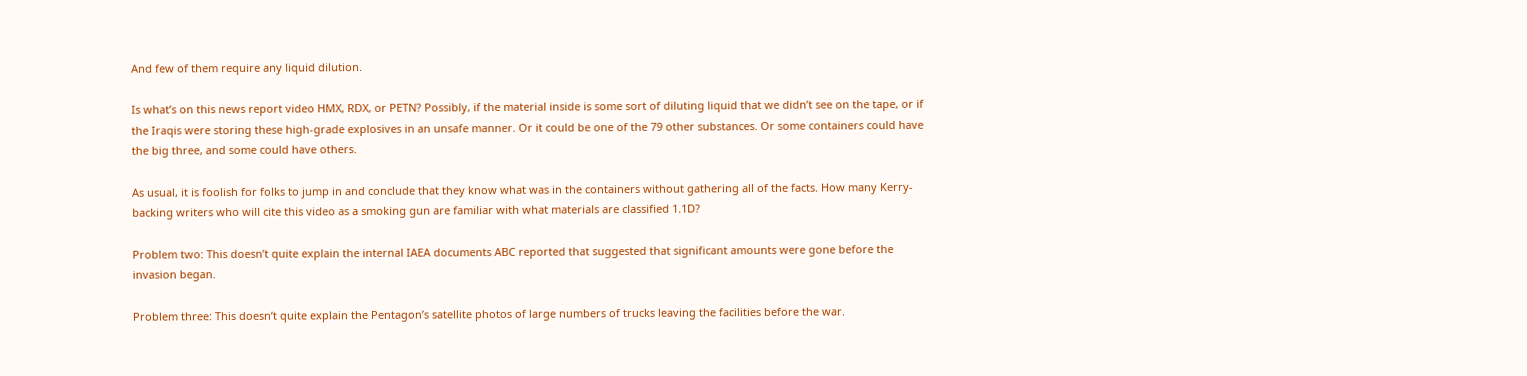And few of them require any liquid dilution.

Is what’s on this news report video HMX, RDX, or PETN? Possibly, if the material inside is some sort of diluting liquid that we didn’t see on the tape, or if the Iraqis were storing these high-grade explosives in an unsafe manner. Or it could be one of the 79 other substances. Or some containers could have the big three, and some could have others.

As usual, it is foolish for folks to jump in and conclude that they know what was in the containers without gathering all of the facts. How many Kerry-backing writers who will cite this video as a smoking gun are familiar with what materials are classified 1.1D?

Problem two: This doesn’t quite explain the internal IAEA documents ABC reported that suggested that significant amounts were gone before the invasion began.

Problem three: This doesn’t quite explain the Pentagon’s satellite photos of large numbers of trucks leaving the facilities before the war.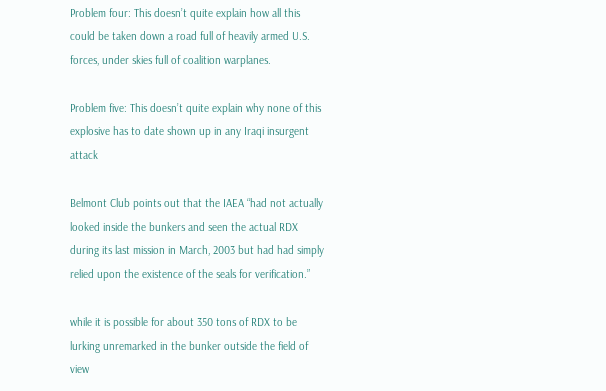Problem four: This doesn’t quite explain how all this could be taken down a road full of heavily armed U.S. forces, under skies full of coalition warplanes.

Problem five: This doesn’t quite explain why none of this explosive has to date shown up in any Iraqi insurgent attack

Belmont Club points out that the IAEA “had not actually looked inside the bunkers and seen the actual RDX during its last mission in March, 2003 but had had simply relied upon the existence of the seals for verification.”

while it is possible for about 350 tons of RDX to be lurking unremarked in the bunker outside the field of view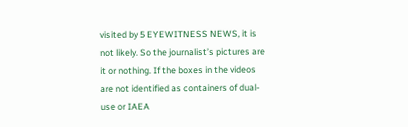visited by 5 EYEWITNESS NEWS, it is not likely. So the journalist’s pictures are it or nothing. If the boxes in the videos are not identified as containers of dual-use or IAEA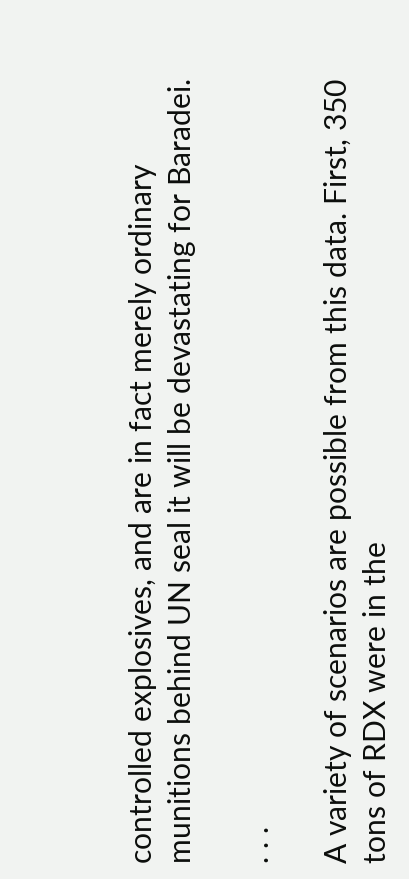controlled explosives, and are in fact merely ordinary munitions behind UN seal it will be devastating for Baradei.

. . .

A variety of scenarios are possible from this data. First, 350 tons of RDX were in the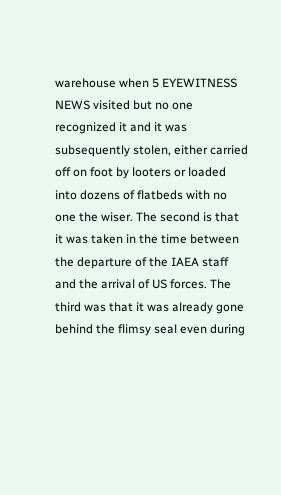warehouse when 5 EYEWITNESS NEWS visited but no one recognized it and it was subsequently stolen, either carried off on foot by looters or loaded into dozens of flatbeds with no one the wiser. The second is that it was taken in the time between the departure of the IAEA staff and the arrival of US forces. The third was that it was already gone behind the flimsy seal even during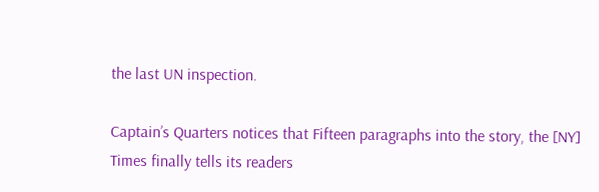the last UN inspection.

Captain’s Quarters notices that Fifteen paragraphs into the story, the [NY] Times finally tells its readers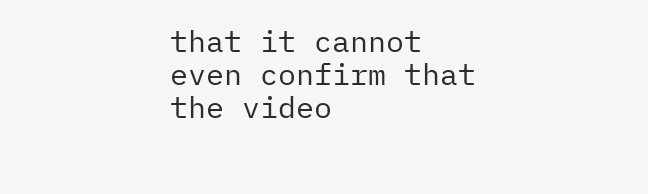that it cannot even confirm that the video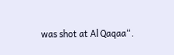was shot at Al Qaqaa“.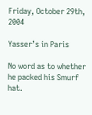Friday, October 29th, 2004

Yasser’s in Paris

No word as to whether he packed his Smurf hat.